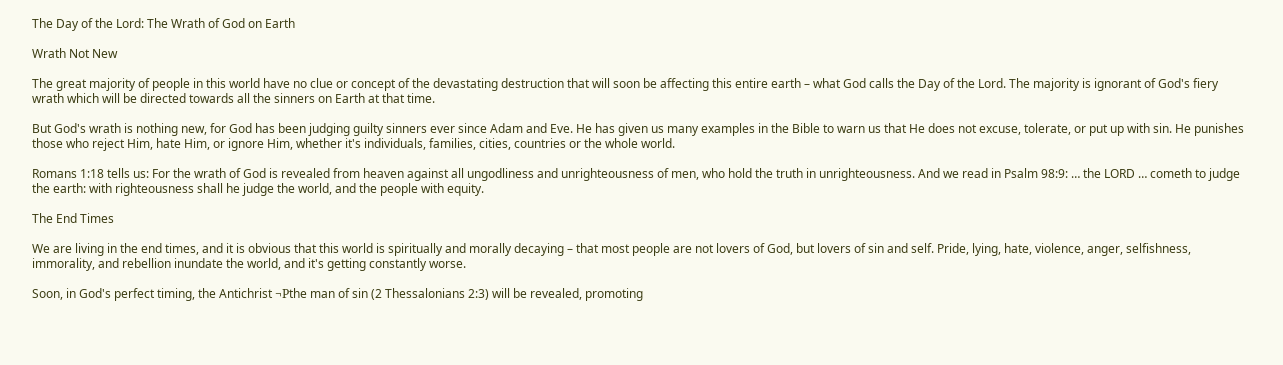The Day of the Lord: The Wrath of God on Earth

Wrath Not New

The great majority of people in this world have no clue or concept of the devastating destruction that will soon be affecting this entire earth – what God calls the Day of the Lord. The majority is ignorant of God's fiery wrath which will be directed towards all the sinners on Earth at that time.

But God's wrath is nothing new, for God has been judging guilty sinners ever since Adam and Eve. He has given us many examples in the Bible to warn us that He does not excuse, tolerate, or put up with sin. He punishes those who reject Him, hate Him, or ignore Him, whether it's individuals, families, cities, countries or the whole world.

Romans 1:18 tells us: For the wrath of God is revealed from heaven against all ungodliness and unrighteousness of men, who hold the truth in unrighteousness. And we read in Psalm 98:9: … the LORD … cometh to judge the earth: with righteousness shall he judge the world, and the people with equity.

The End Times

We are living in the end times, and it is obvious that this world is spiritually and morally decaying – that most people are not lovers of God, but lovers of sin and self. Pride, lying, hate, violence, anger, selfishness, immorality, and rebellion inundate the world, and it's getting constantly worse.

Soon, in God's perfect timing, the Antichrist ¬Рthe man of sin (2 Thessalonians 2:3) will be revealed, promoting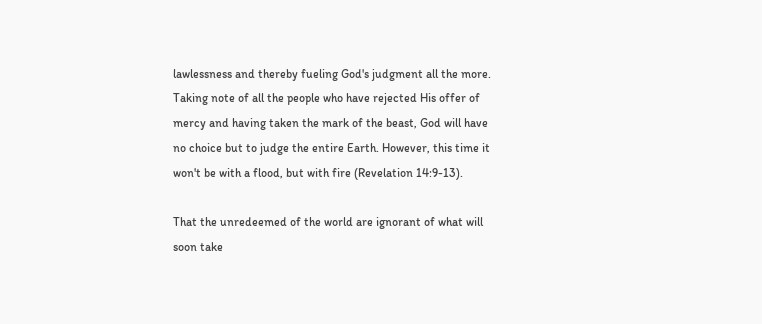lawlessness and thereby fueling God's judgment all the more. Taking note of all the people who have rejected His offer of mercy and having taken the mark of the beast, God will have no choice but to judge the entire Earth. However, this time it won't be with a flood, but with fire (Revelation 14:9-13).

That the unredeemed of the world are ignorant of what will soon take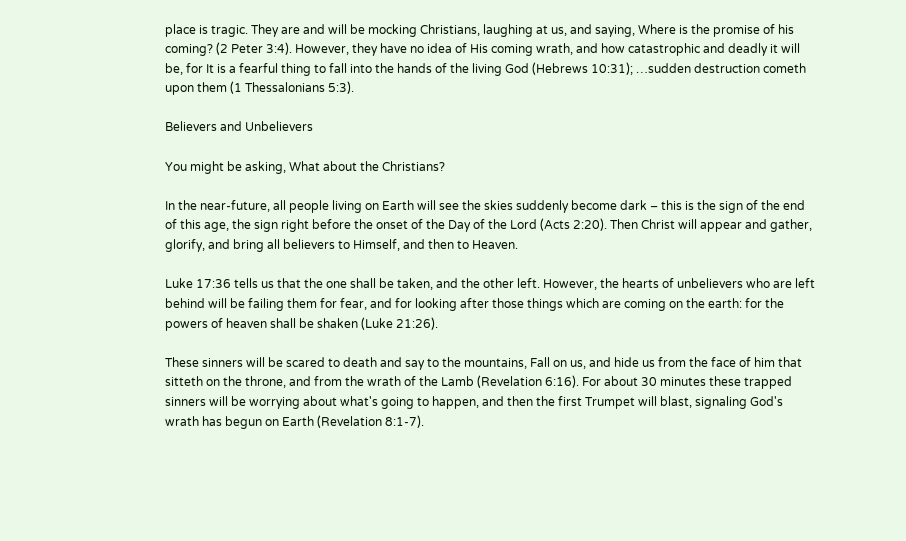place is tragic. They are and will be mocking Christians, laughing at us, and saying, Where is the promise of his coming? (2 Peter 3:4). However, they have no idea of His coming wrath, and how catastrophic and deadly it will be, for It is a fearful thing to fall into the hands of the living God (Hebrews 10:31); …sudden destruction cometh upon them (1 Thessalonians 5:3).

Believers and Unbelievers

You might be asking, What about the Christians?

In the near-future, all people living on Earth will see the skies suddenly become dark – this is the sign of the end of this age, the sign right before the onset of the Day of the Lord (Acts 2:20). Then Christ will appear and gather, glorify, and bring all believers to Himself, and then to Heaven.

Luke 17:36 tells us that the one shall be taken, and the other left. However, the hearts of unbelievers who are left behind will be failing them for fear, and for looking after those things which are coming on the earth: for the powers of heaven shall be shaken (Luke 21:26).

These sinners will be scared to death and say to the mountains, Fall on us, and hide us from the face of him that sitteth on the throne, and from the wrath of the Lamb (Revelation 6:16). For about 30 minutes these trapped sinners will be worrying about what's going to happen, and then the first Trumpet will blast, signaling God's wrath has begun on Earth (Revelation 8:1-7).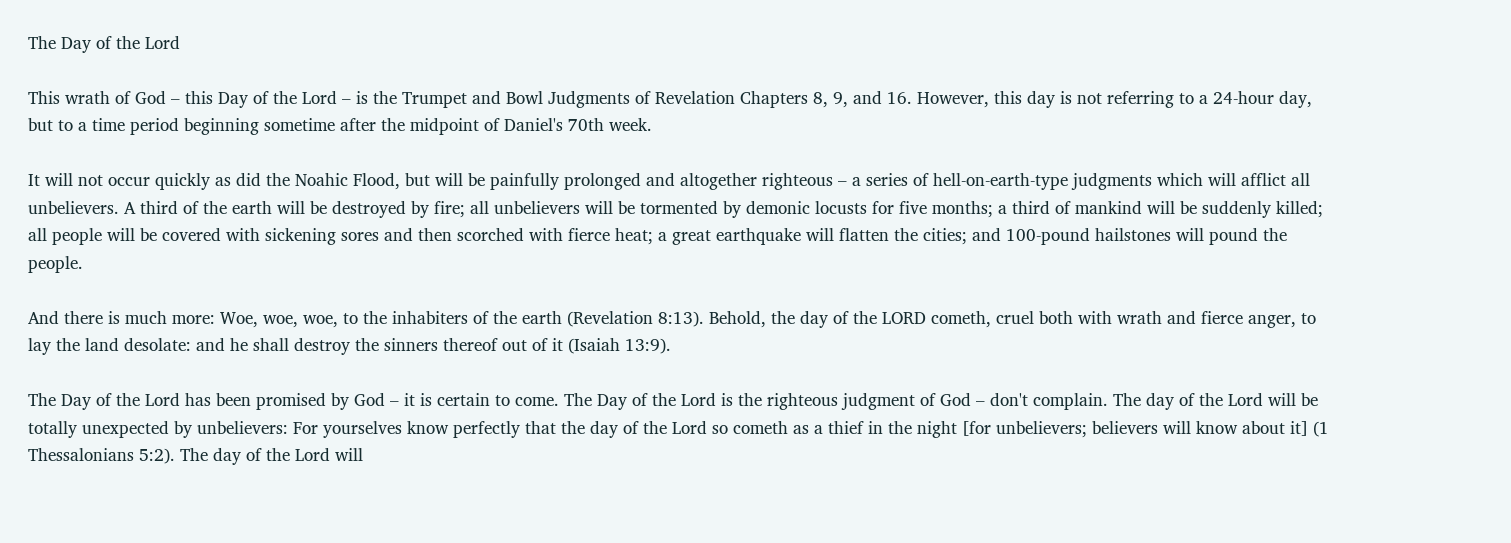The Day of the Lord

This wrath of God – this Day of the Lord – is the Trumpet and Bowl Judgments of Revelation Chapters 8, 9, and 16. However, this day is not referring to a 24-hour day, but to a time period beginning sometime after the midpoint of Daniel's 70th week.

It will not occur quickly as did the Noahic Flood, but will be painfully prolonged and altogether righteous – a series of hell-on-earth-type judgments which will afflict all unbelievers. A third of the earth will be destroyed by fire; all unbelievers will be tormented by demonic locusts for five months; a third of mankind will be suddenly killed; all people will be covered with sickening sores and then scorched with fierce heat; a great earthquake will flatten the cities; and 100-pound hailstones will pound the people.

And there is much more: Woe, woe, woe, to the inhabiters of the earth (Revelation 8:13). Behold, the day of the LORD cometh, cruel both with wrath and fierce anger, to lay the land desolate: and he shall destroy the sinners thereof out of it (Isaiah 13:9).

The Day of the Lord has been promised by God – it is certain to come. The Day of the Lord is the righteous judgment of God – don't complain. The day of the Lord will be totally unexpected by unbelievers: For yourselves know perfectly that the day of the Lord so cometh as a thief in the night [for unbelievers; believers will know about it] (1 Thessalonians 5:2). The day of the Lord will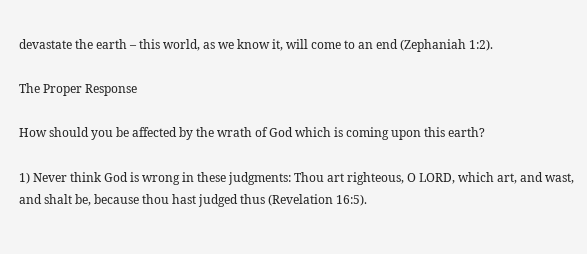devastate the earth – this world, as we know it, will come to an end (Zephaniah 1:2).

The Proper Response

How should you be affected by the wrath of God which is coming upon this earth?

1) Never think God is wrong in these judgments: Thou art righteous, O LORD, which art, and wast, and shalt be, because thou hast judged thus (Revelation 16:5).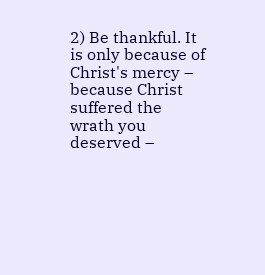2) Be thankful. It is only because of Christ's mercy – because Christ suffered the wrath you deserved –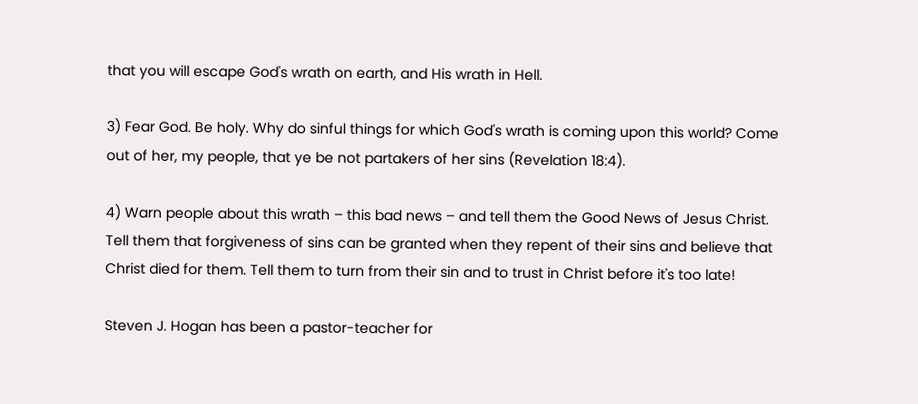that you will escape God's wrath on earth, and His wrath in Hell.

3) Fear God. Be holy. Why do sinful things for which God's wrath is coming upon this world? Come out of her, my people, that ye be not partakers of her sins (Revelation 18:4).

4) Warn people about this wrath – this bad news – and tell them the Good News of Jesus Christ. Tell them that forgiveness of sins can be granted when they repent of their sins and believe that Christ died for them. Tell them to turn from their sin and to trust in Christ before it's too late!

Steven J. Hogan has been a pastor-teacher for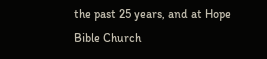the past 25 years, and at Hope Bible Church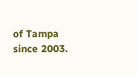of Tampa since 2003.